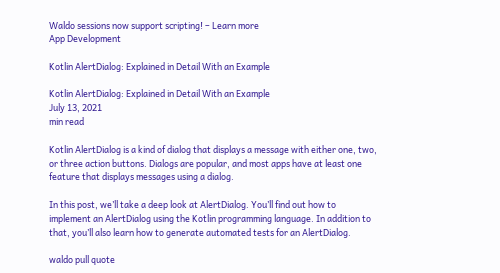Waldo sessions now support scripting! – Learn more
App Development

Kotlin AlertDialog: Explained in Detail With an Example

Kotlin AlertDialog: Explained in Detail With an Example
July 13, 2021
min read

Kotlin AlertDialog is a kind of dialog that displays a message with either one, two, or three action buttons. Dialogs are popular, and most apps have at least one feature that displays messages using a dialog.

In this post, we’ll take a deep look at AlertDialog. You’ll find out how to implement an AlertDialog using the Kotlin programming language. In addition to that, you’ll also learn how to generate automated tests for an AlertDialog.

waldo pull quote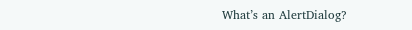What’s an AlertDialog?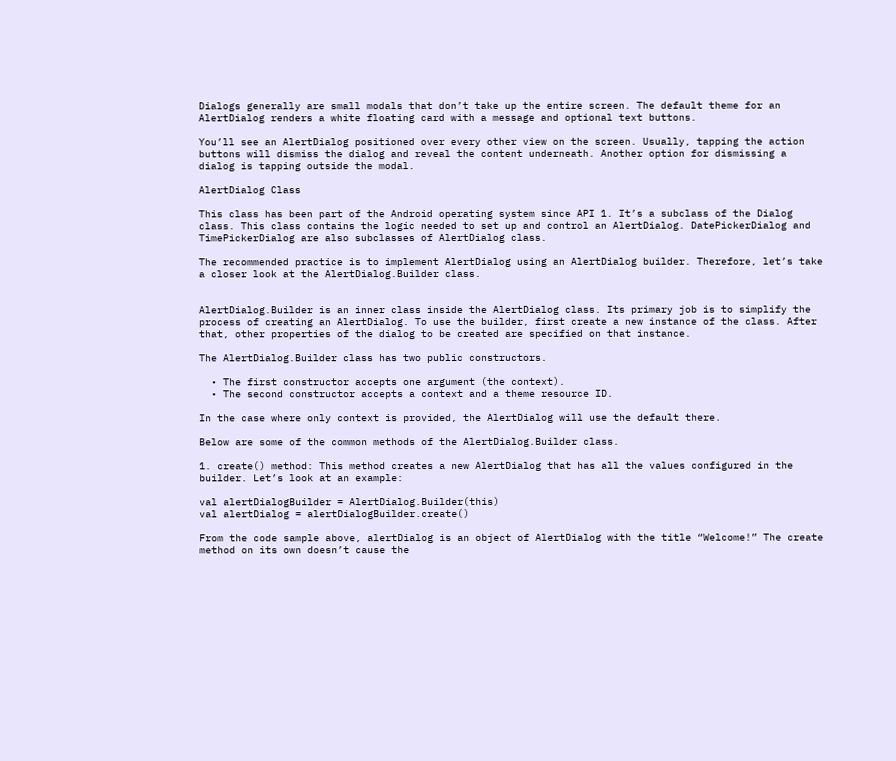Dialogs generally are small modals that don’t take up the entire screen. The default theme for an AlertDialog renders a white floating card with a message and optional text buttons.

You’ll see an AlertDialog positioned over every other view on the screen. Usually, tapping the action buttons will dismiss the dialog and reveal the content underneath. Another option for dismissing a dialog is tapping outside the modal.

AlertDialog Class

This class has been part of the Android operating system since API 1. It’s a subclass of the Dialog class. This class contains the logic needed to set up and control an AlertDialog. DatePickerDialog and TimePickerDialog are also subclasses of AlertDialog class.

The recommended practice is to implement AlertDialog using an AlertDialog builder. Therefore, let’s take a closer look at the AlertDialog.Builder class.


AlertDialog.Builder is an inner class inside the AlertDialog class. Its primary job is to simplify the process of creating an AlertDialog. To use the builder, first create a new instance of the class. After that, other properties of the dialog to be created are specified on that instance.

The AlertDialog.Builder class has two public constructors.

  • The first constructor accepts one argument (the context).
  • The second constructor accepts a context and a theme resource ID.

In the case where only context is provided, the AlertDialog will use the default there.

Below are some of the common methods of the AlertDialog.Builder class.

1. create() method: This method creates a new AlertDialog that has all the values configured in the builder. Let’s look at an example:

val alertDialogBuilder = AlertDialog.Builder(this)
val alertDialog = alertDialogBuilder.create()

From the code sample above, alertDialog is an object of AlertDialog with the title “Welcome!” The create method on its own doesn’t cause the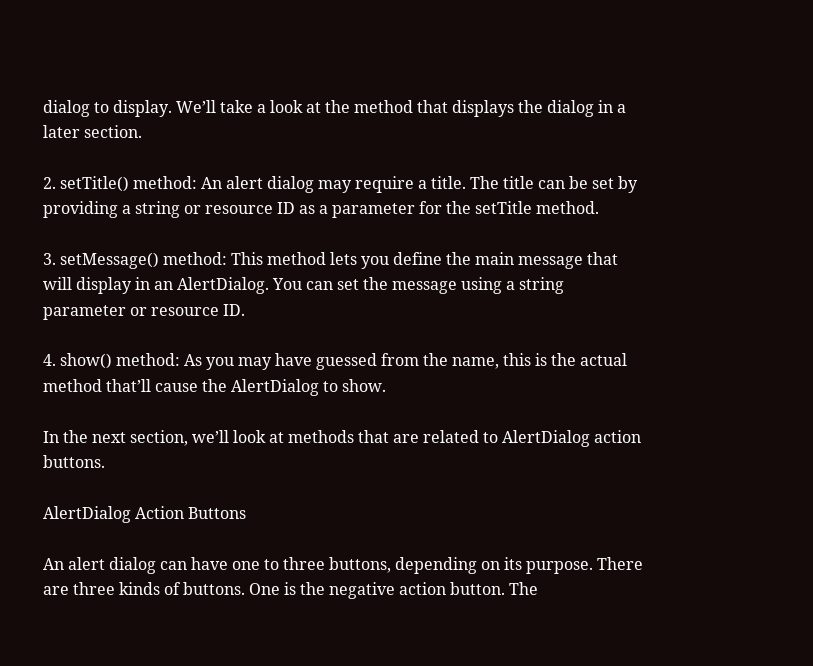dialog to display. We’ll take a look at the method that displays the dialog in a later section.

2. setTitle() method: An alert dialog may require a title. The title can be set by providing a string or resource ID as a parameter for the setTitle method.

3. setMessage() method: This method lets you define the main message that will display in an AlertDialog. You can set the message using a string parameter or resource ID.

4. show() method: As you may have guessed from the name, this is the actual method that’ll cause the AlertDialog to show.

In the next section, we’ll look at methods that are related to AlertDialog action buttons.

AlertDialog Action Buttons

An alert dialog can have one to three buttons, depending on its purpose. There are three kinds of buttons. One is the negative action button. The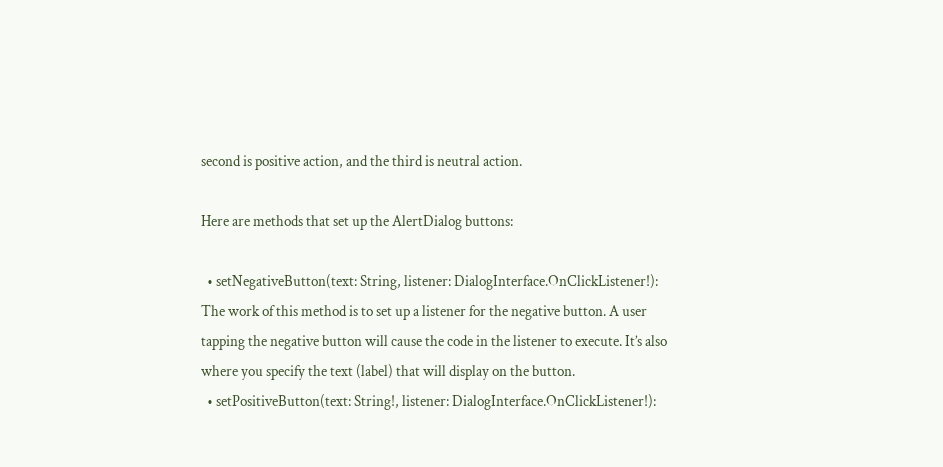second is positive action, and the third is neutral action.

Here are methods that set up the AlertDialog buttons:

  • setNegativeButton(text: String, listener: DialogInterface.OnClickListener!): The work of this method is to set up a listener for the negative button. A user tapping the negative button will cause the code in the listener to execute. It’s also where you specify the text (label) that will display on the button.
  • setPositiveButton(text: String!, listener: DialogInterface.OnClickListener!):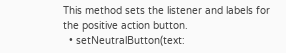This method sets the listener and labels for the positive action button.
  • setNeutralButton(text: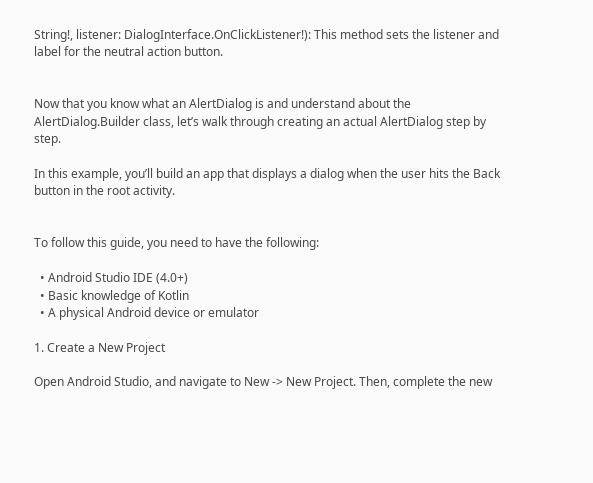String!, listener: DialogInterface.OnClickListener!): This method sets the listener and label for the neutral action button.


Now that you know what an AlertDialog is and understand about the AlertDialog.Builder class, let’s walk through creating an actual AlertDialog step by step.

In this example, you’ll build an app that displays a dialog when the user hits the Back button in the root activity.


To follow this guide, you need to have the following:

  • Android Studio IDE (4.0+)
  • Basic knowledge of Kotlin
  • A physical Android device or emulator

1. Create a New Project

Open Android Studio, and navigate to New -> New Project. Then, complete the new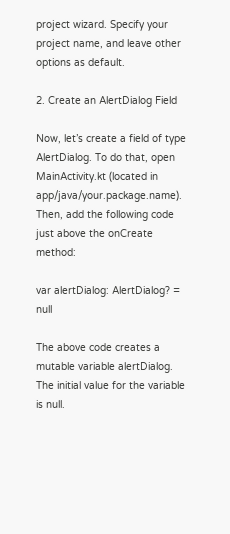project wizard. Specify your project name, and leave other options as default.

2. Create an AlertDialog Field

Now, let’s create a field of type AlertDialog. To do that, open MainActivity.kt (located in app/java/your.package.name). Then, add the following code just above the onCreate method:

var alertDialog: AlertDialog? = null

The above code creates a mutable variable alertDialog. The initial value for the variable is null.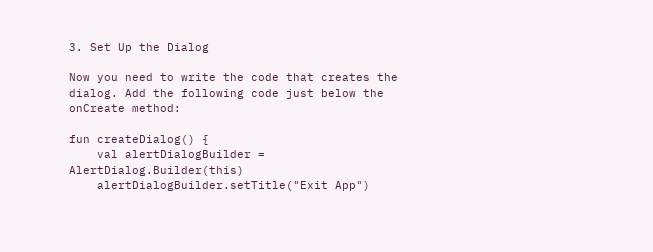3. Set Up the Dialog

Now you need to write the code that creates the dialog. Add the following code just below the onCreate method:

fun createDialog() {
    val alertDialogBuilder = AlertDialog.Builder(this)
    alertDialogBuilder.setTitle("Exit App")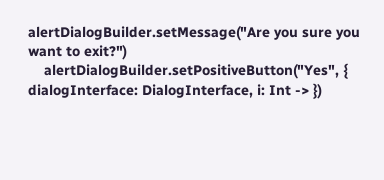alertDialogBuilder.setMessage("Are you sure you want to exit?")
    alertDialogBuilder.setPositiveButton("Yes", { dialogInterface: DialogInterface, i: Int -> })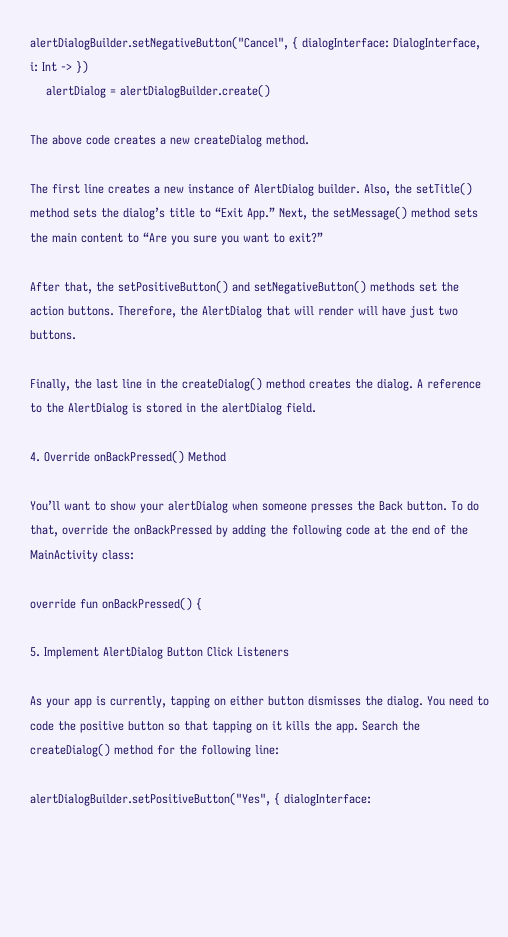alertDialogBuilder.setNegativeButton("Cancel", { dialogInterface: DialogInterface, i: Int -> })
    alertDialog = alertDialogBuilder.create()

The above code creates a new createDialog method.

The first line creates a new instance of AlertDialog builder. Also, the setTitle() method sets the dialog’s title to “Exit App.” Next, the setMessage() method sets the main content to “Are you sure you want to exit?”

After that, the setPositiveButton() and setNegativeButton() methods set the action buttons. Therefore, the AlertDialog that will render will have just two buttons.

Finally, the last line in the createDialog() method creates the dialog. A reference to the AlertDialog is stored in the alertDialog field.

4. Override onBackPressed() Method

You’ll want to show your alertDialog when someone presses the Back button. To do that, override the onBackPressed by adding the following code at the end of the MainActivity class:

override fun onBackPressed() {

5. Implement AlertDialog Button Click Listeners

As your app is currently, tapping on either button dismisses the dialog. You need to code the positive button so that tapping on it kills the app. Search the createDialog() method for the following line:

alertDialogBuilder.setPositiveButton("Yes", { dialogInterface: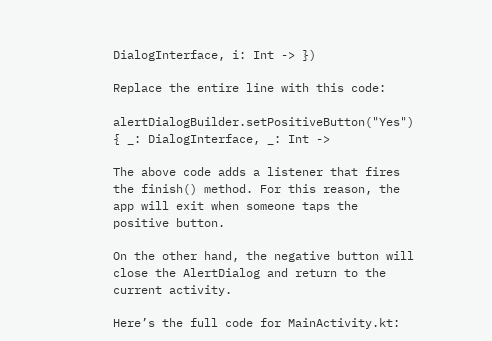DialogInterface, i: Int -> })

Replace the entire line with this code:

alertDialogBuilder.setPositiveButton("Yes") { _: DialogInterface, _: Int ->

The above code adds a listener that fires the finish() method. For this reason, the app will exit when someone taps the positive button.

On the other hand, the negative button will close the AlertDialog and return to the current activity.

Here’s the full code for MainActivity.kt: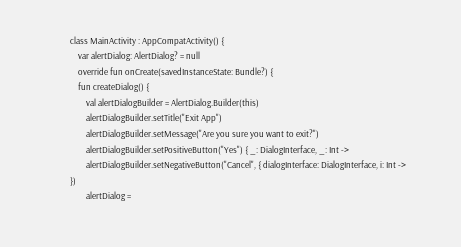class MainActivity : AppCompatActivity() {
    var alertDialog: AlertDialog? = null
    override fun onCreate(savedInstanceState: Bundle?) {
    fun createDialog() {
        val alertDialogBuilder = AlertDialog.Builder(this)
        alertDialogBuilder.setTitle("Exit App")
        alertDialogBuilder.setMessage("Are you sure you want to exit?")
        alertDialogBuilder.setPositiveButton("Yes") { _: DialogInterface, _: Int ->
        alertDialogBuilder.setNegativeButton("Cancel", { dialogInterface: DialogInterface, i: Int -> })
        alertDialog =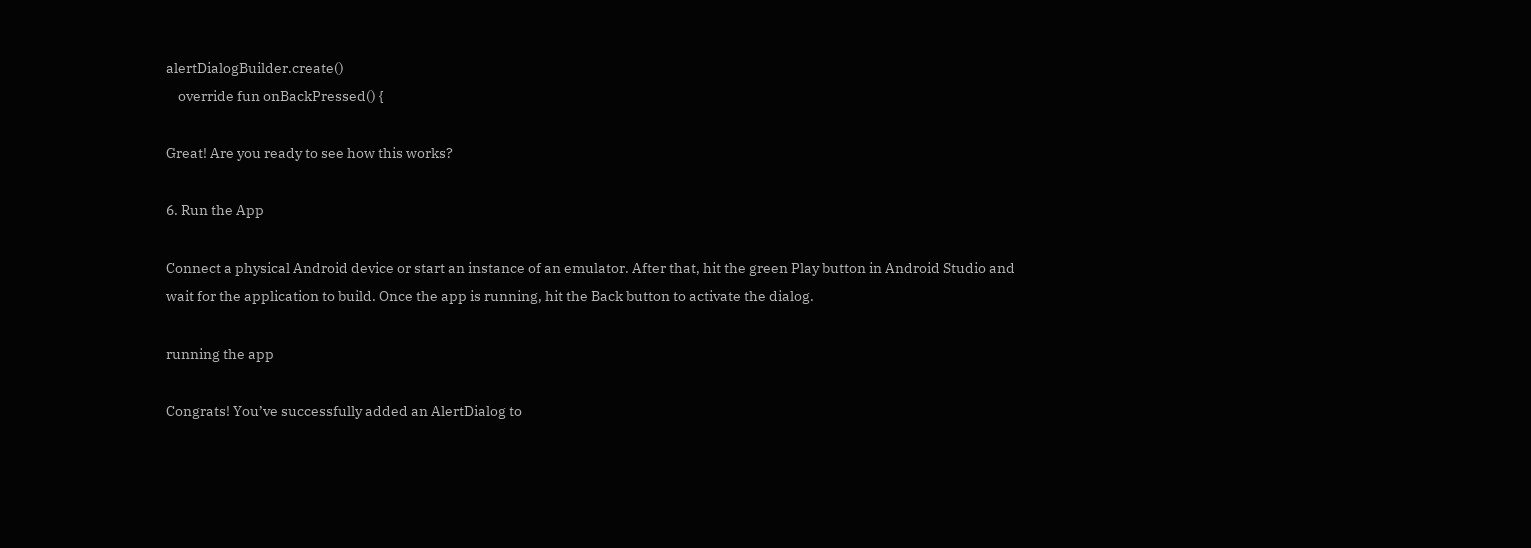alertDialogBuilder.create()
    override fun onBackPressed() {

Great! Are you ready to see how this works?

6. Run the App

Connect a physical Android device or start an instance of an emulator. After that, hit the green Play button in Android Studio and wait for the application to build. Once the app is running, hit the Back button to activate the dialog.

running the app

Congrats! You’ve successfully added an AlertDialog to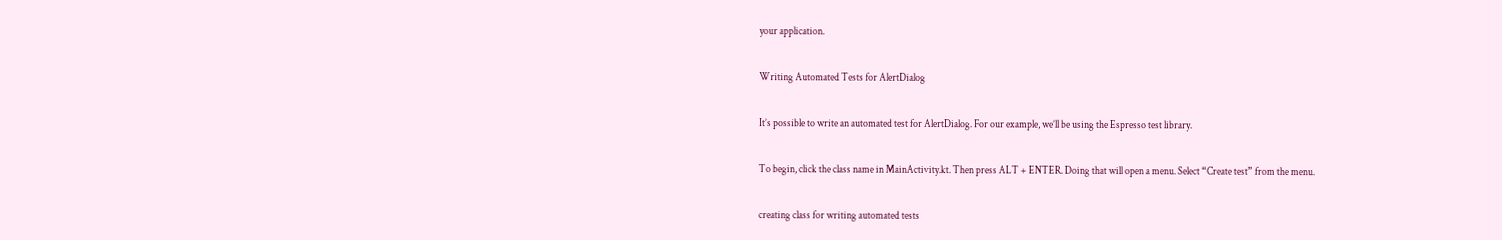your application.

Writing Automated Tests for AlertDialog

It’s possible to write an automated test for AlertDialog. For our example, we’ll be using the Espresso test library.

To begin, click the class name in MainActivity.kt. Then press ALT + ENTER. Doing that will open a menu. Select “Create test” from the menu.

creating class for writing automated tests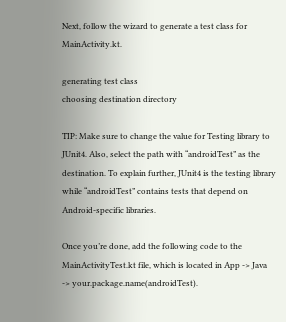Next, follow the wizard to generate a test class for MainActivity.kt.

generating test class
choosing destination directory

TIP: Make sure to change the value for Testing library to JUnit4. Also, select the path with “androidTest” as the destination. To explain further, JUnit4 is the testing library while “androidTest” contains tests that depend on Android-specific libraries.

Once you’re done, add the following code to the MainActivityTest.kt file, which is located in App -> Java -> your.package.name(androidTest).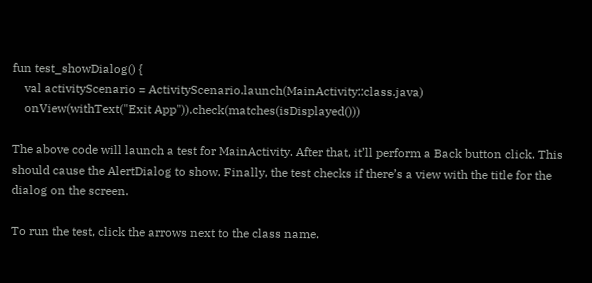fun test_showDialog() {
    val activityScenario = ActivityScenario.launch(MainActivity::class.java)
    onView(withText("Exit App")).check(matches(isDisplayed()))

The above code will launch a test for MainActivity. After that, it’ll perform a Back button click. This should cause the AlertDialog to show. Finally, the test checks if there’s a view with the title for the dialog on the screen.

To run the test, click the arrows next to the class name.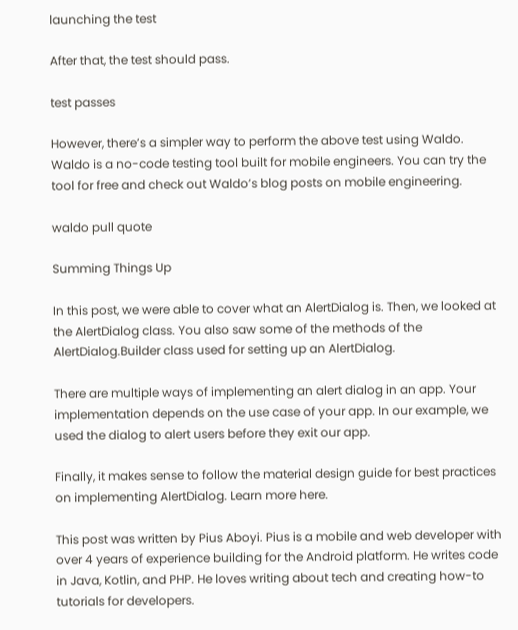launching the test

After that, the test should pass.

test passes

However, there’s a simpler way to perform the above test using Waldo. Waldo is a no-code testing tool built for mobile engineers. You can try the tool for free and check out Waldo’s blog posts on mobile engineering.

waldo pull quote

Summing Things Up

In this post, we were able to cover what an AlertDialog is. Then, we looked at the AlertDialog class. You also saw some of the methods of the AlertDialog.Builder class used for setting up an AlertDialog.

There are multiple ways of implementing an alert dialog in an app. Your implementation depends on the use case of your app. In our example, we used the dialog to alert users before they exit our app.

Finally, it makes sense to follow the material design guide for best practices on implementing AlertDialog. Learn more here.

This post was written by Pius Aboyi. Pius is a mobile and web developer with over 4 years of experience building for the Android platform. He writes code in Java, Kotlin, and PHP. He loves writing about tech and creating how-to tutorials for developers.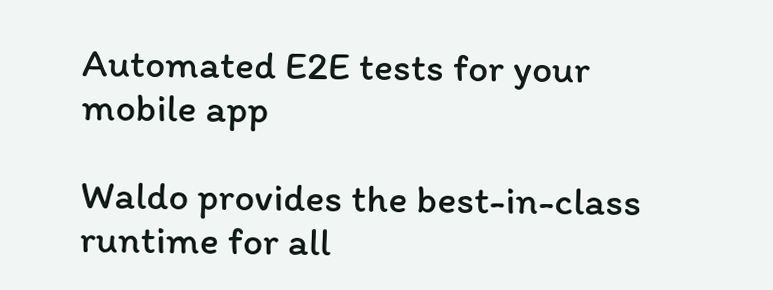Automated E2E tests for your mobile app

Waldo provides the best-in-class runtime for all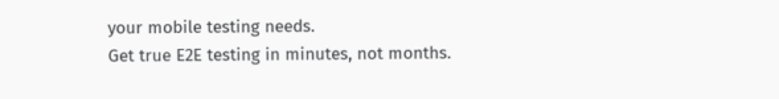your mobile testing needs.
Get true E2E testing in minutes, not months.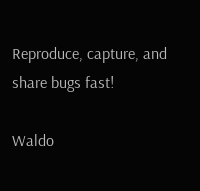Reproduce, capture, and share bugs fast!

Waldo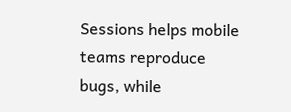Sessions helps mobile teams reproduce bugs, while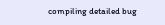compiling detailed bug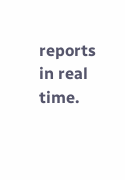reports in real time.